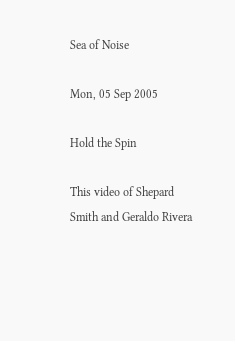Sea of Noise

Mon, 05 Sep 2005

Hold the Spin

This video of Shepard Smith and Geraldo Rivera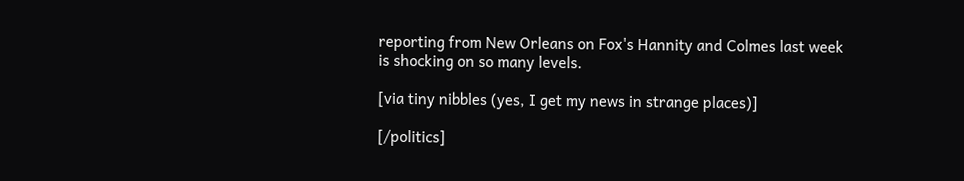reporting from New Orleans on Fox's Hannity and Colmes last week is shocking on so many levels.

[via tiny nibbles (yes, I get my news in strange places)]

[/politics]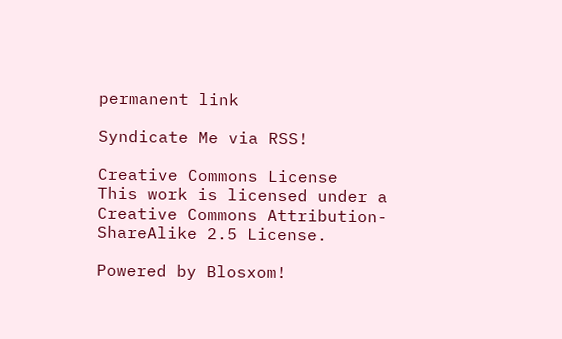permanent link

Syndicate Me via RSS!

Creative Commons License
This work is licensed under a Creative Commons Attribution-ShareAlike 2.5 License.

Powered by Blosxom!